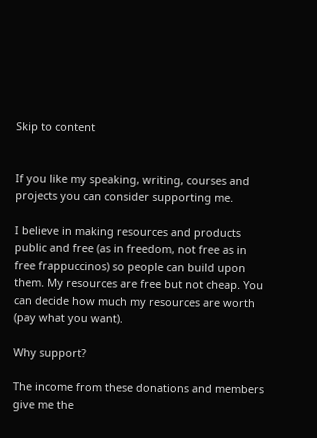Skip to content


If you like my speaking, writing, courses and projects you can consider supporting me.

I believe in making resources and products public and free (as in freedom, not free as in free frappuccinos) so people can build upon them. My resources are free but not cheap. You can decide how much my resources are worth (pay what you want).

Why support?

The income from these donations and members give me the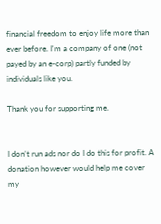financial freedom to enjoy life more than ever before. I'm a company of one (not payed by an e-corp) partly funded by individuals like you.

Thank you for supporting me.


I don’t run ads nor do I do this for profit. A donation however would help me cover my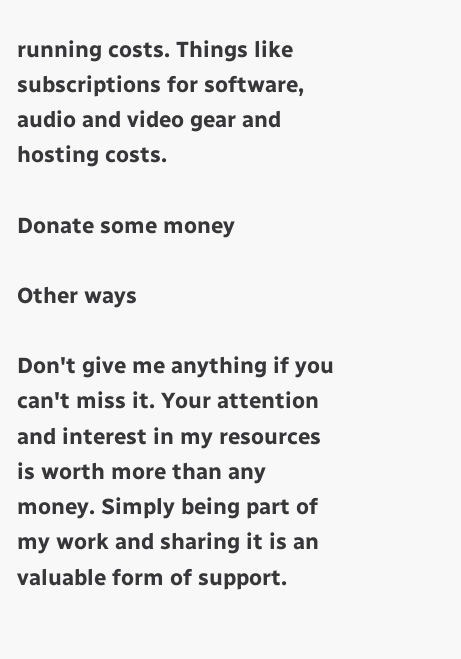running costs. Things like subscriptions for software, audio and video gear and hosting costs.

Donate some money

Other ways

Don't give me anything if you can't miss it. Your attention and interest in my resources is worth more than any money. Simply being part of my work and sharing it is an valuable form of support.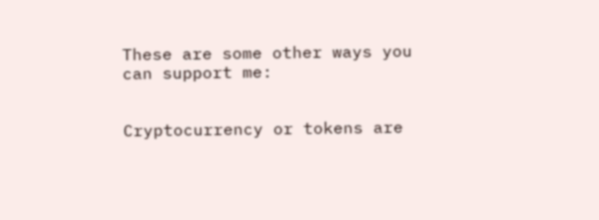These are some other ways you can support me:


Cryptocurrency or tokens are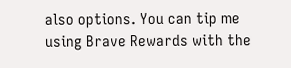also options. You can tip me using Brave Rewards with the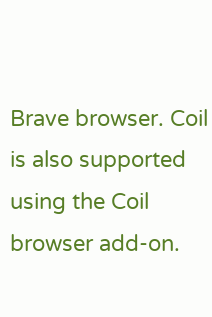Brave browser. Coil is also supported using the Coil browser add-on.